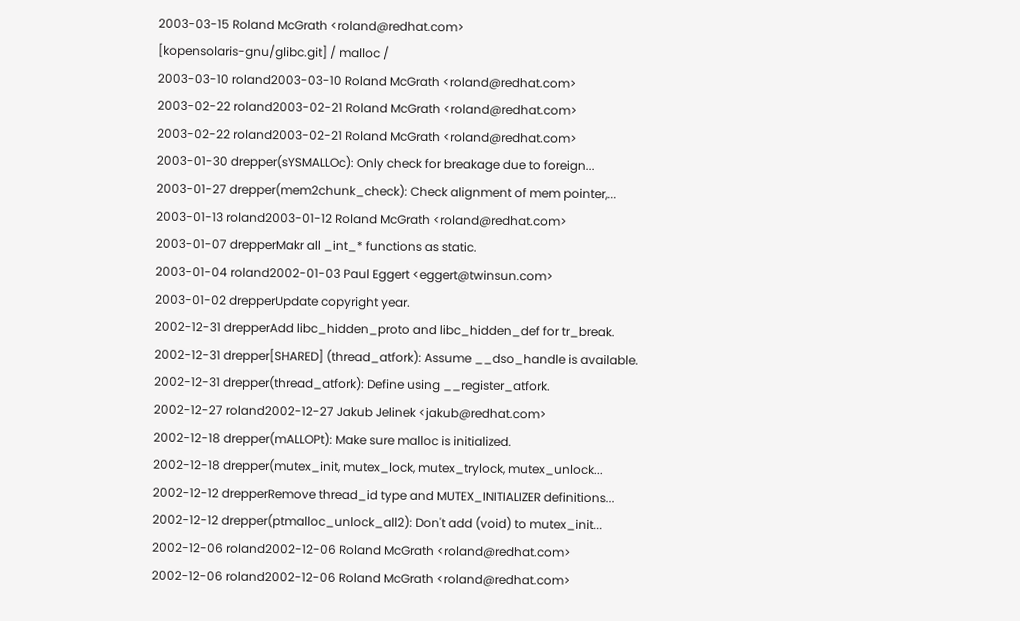2003-03-15 Roland McGrath <roland@redhat.com>
[kopensolaris-gnu/glibc.git] / malloc /
2003-03-10 roland2003-03-10 Roland McGrath <roland@redhat.com>
2003-02-22 roland2003-02-21 Roland McGrath <roland@redhat.com>
2003-02-22 roland2003-02-21 Roland McGrath <roland@redhat.com>
2003-01-30 drepper(sYSMALLOc): Only check for breakage due to foreign...
2003-01-27 drepper(mem2chunk_check): Check alignment of mem pointer,...
2003-01-13 roland2003-01-12 Roland McGrath <roland@redhat.com>
2003-01-07 drepperMakr all _int_* functions as static.
2003-01-04 roland2002-01-03 Paul Eggert <eggert@twinsun.com>
2003-01-02 drepperUpdate copyright year.
2002-12-31 drepperAdd libc_hidden_proto and libc_hidden_def for tr_break.
2002-12-31 drepper[SHARED] (thread_atfork): Assume __dso_handle is available.
2002-12-31 drepper(thread_atfork): Define using __register_atfork.
2002-12-27 roland2002-12-27 Jakub Jelinek <jakub@redhat.com>
2002-12-18 drepper(mALLOPt): Make sure malloc is initialized.
2002-12-18 drepper(mutex_init, mutex_lock, mutex_trylock, mutex_unlock...
2002-12-12 drepperRemove thread_id type and MUTEX_INITIALIZER definitions...
2002-12-12 drepper(ptmalloc_unlock_all2): Don't add (void) to mutex_init...
2002-12-06 roland2002-12-06 Roland McGrath <roland@redhat.com>
2002-12-06 roland2002-12-06 Roland McGrath <roland@redhat.com>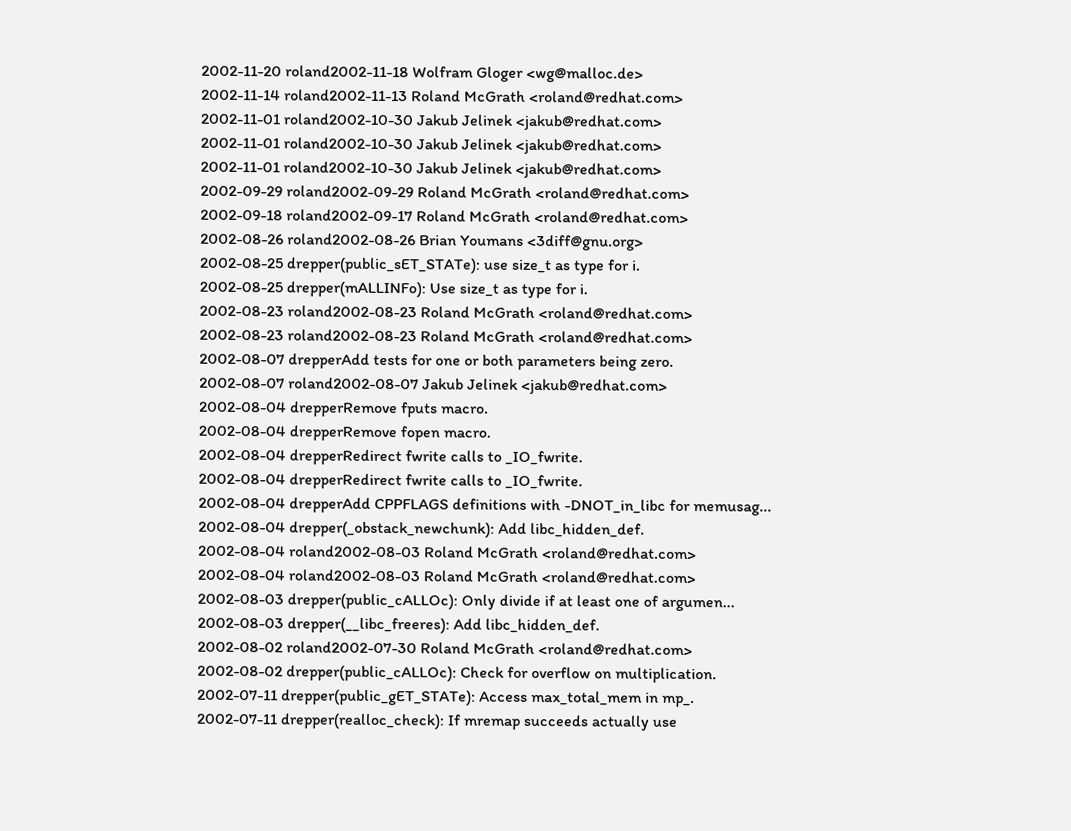2002-11-20 roland2002-11-18 Wolfram Gloger <wg@malloc.de>
2002-11-14 roland2002-11-13 Roland McGrath <roland@redhat.com>
2002-11-01 roland2002-10-30 Jakub Jelinek <jakub@redhat.com>
2002-11-01 roland2002-10-30 Jakub Jelinek <jakub@redhat.com>
2002-11-01 roland2002-10-30 Jakub Jelinek <jakub@redhat.com>
2002-09-29 roland2002-09-29 Roland McGrath <roland@redhat.com>
2002-09-18 roland2002-09-17 Roland McGrath <roland@redhat.com>
2002-08-26 roland2002-08-26 Brian Youmans <3diff@gnu.org>
2002-08-25 drepper(public_sET_STATe): use size_t as type for i.
2002-08-25 drepper(mALLINFo): Use size_t as type for i.
2002-08-23 roland2002-08-23 Roland McGrath <roland@redhat.com>
2002-08-23 roland2002-08-23 Roland McGrath <roland@redhat.com>
2002-08-07 drepperAdd tests for one or both parameters being zero.
2002-08-07 roland2002-08-07 Jakub Jelinek <jakub@redhat.com>
2002-08-04 drepperRemove fputs macro.
2002-08-04 drepperRemove fopen macro.
2002-08-04 drepperRedirect fwrite calls to _IO_fwrite.
2002-08-04 drepperRedirect fwrite calls to _IO_fwrite.
2002-08-04 drepperAdd CPPFLAGS definitions with -DNOT_in_libc for memusag...
2002-08-04 drepper(_obstack_newchunk): Add libc_hidden_def.
2002-08-04 roland2002-08-03 Roland McGrath <roland@redhat.com>
2002-08-04 roland2002-08-03 Roland McGrath <roland@redhat.com>
2002-08-03 drepper(public_cALLOc): Only divide if at least one of argumen...
2002-08-03 drepper(__libc_freeres): Add libc_hidden_def.
2002-08-02 roland2002-07-30 Roland McGrath <roland@redhat.com>
2002-08-02 drepper(public_cALLOc): Check for overflow on multiplication.
2002-07-11 drepper(public_gET_STATe): Access max_total_mem in mp_.
2002-07-11 drepper(realloc_check): If mremap succeeds actually use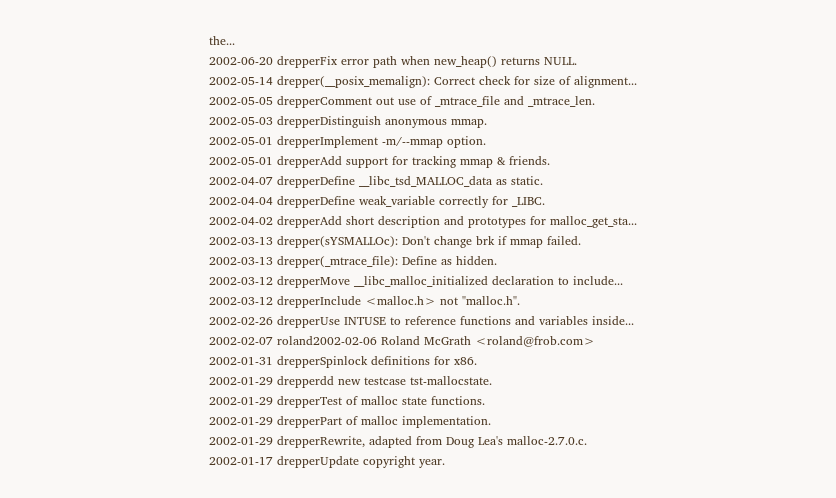the...
2002-06-20 drepperFix error path when new_heap() returns NULL.
2002-05-14 drepper(__posix_memalign): Correct check for size of alignment...
2002-05-05 drepperComment out use of _mtrace_file and _mtrace_len.
2002-05-03 drepperDistinguish anonymous mmap.
2002-05-01 drepperImplement -m/--mmap option.
2002-05-01 drepperAdd support for tracking mmap & friends.
2002-04-07 drepperDefine __libc_tsd_MALLOC_data as static.
2002-04-04 drepperDefine weak_variable correctly for _LIBC.
2002-04-02 drepperAdd short description and prototypes for malloc_get_sta...
2002-03-13 drepper(sYSMALLOc): Don't change brk if mmap failed.
2002-03-13 drepper(_mtrace_file): Define as hidden.
2002-03-12 drepperMove __libc_malloc_initialized declaration to include...
2002-03-12 drepperInclude <malloc.h> not "malloc.h".
2002-02-26 drepperUse INTUSE to reference functions and variables inside...
2002-02-07 roland2002-02-06 Roland McGrath <roland@frob.com>
2002-01-31 drepperSpinlock definitions for x86.
2002-01-29 drepperdd new testcase tst-mallocstate.
2002-01-29 drepperTest of malloc state functions.
2002-01-29 drepperPart of malloc implementation.
2002-01-29 drepperRewrite, adapted from Doug Lea's malloc-2.7.0.c.
2002-01-17 drepperUpdate copyright year.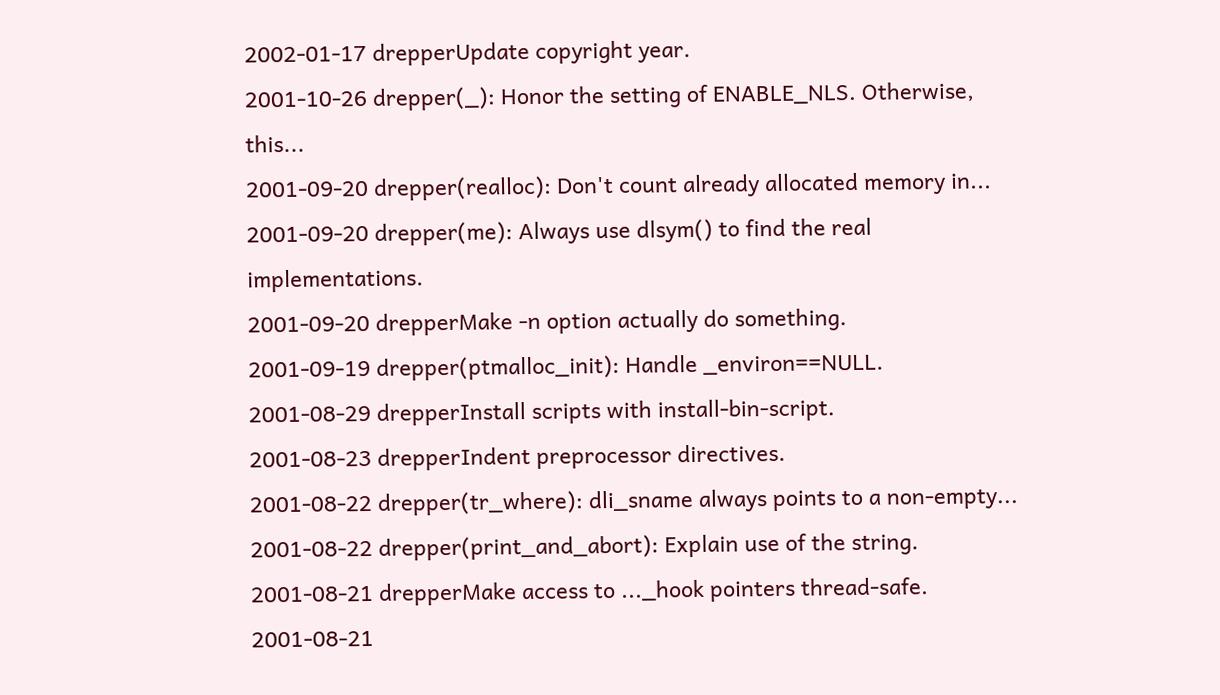2002-01-17 drepperUpdate copyright year.
2001-10-26 drepper(_): Honor the setting of ENABLE_NLS. Otherwise, this...
2001-09-20 drepper(realloc): Don't count already allocated memory in...
2001-09-20 drepper(me): Always use dlsym() to find the real implementations.
2001-09-20 drepperMake -n option actually do something.
2001-09-19 drepper(ptmalloc_init): Handle _environ==NULL.
2001-08-29 drepperInstall scripts with install-bin-script.
2001-08-23 drepperIndent preprocessor directives.
2001-08-22 drepper(tr_where): dli_sname always points to a non-empty...
2001-08-22 drepper(print_and_abort): Explain use of the string.
2001-08-21 drepperMake access to ..._hook pointers thread-safe.
2001-08-21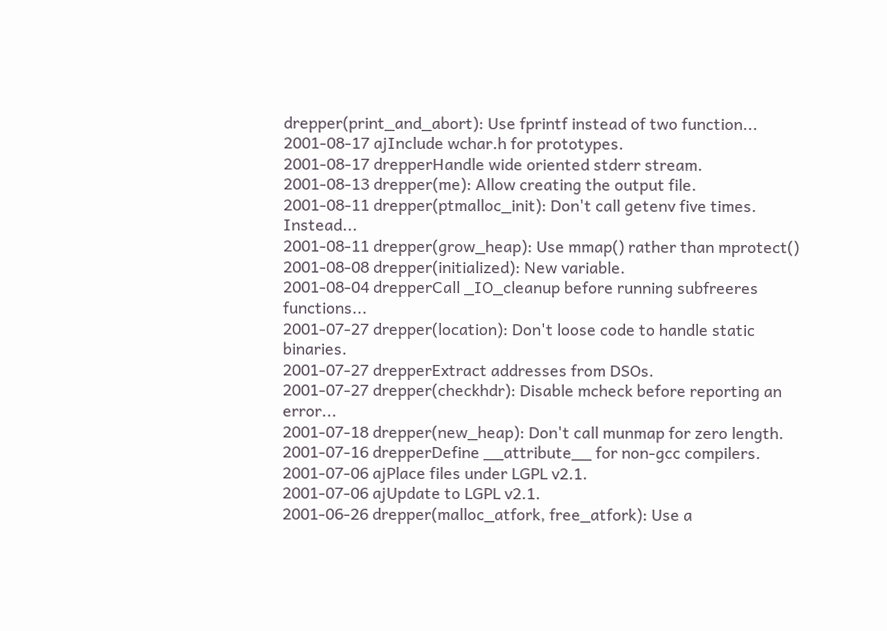drepper(print_and_abort): Use fprintf instead of two function...
2001-08-17 ajInclude wchar.h for prototypes.
2001-08-17 drepperHandle wide oriented stderr stream.
2001-08-13 drepper(me): Allow creating the output file.
2001-08-11 drepper(ptmalloc_init): Don't call getenv five times. Instead...
2001-08-11 drepper(grow_heap): Use mmap() rather than mprotect()
2001-08-08 drepper(initialized): New variable.
2001-08-04 drepperCall _IO_cleanup before running subfreeres functions...
2001-07-27 drepper(location): Don't loose code to handle static binaries.
2001-07-27 drepperExtract addresses from DSOs.
2001-07-27 drepper(checkhdr): Disable mcheck before reporting an error...
2001-07-18 drepper(new_heap): Don't call munmap for zero length.
2001-07-16 drepperDefine __attribute__ for non-gcc compilers.
2001-07-06 ajPlace files under LGPL v2.1.
2001-07-06 ajUpdate to LGPL v2.1.
2001-06-26 drepper(malloc_atfork, free_atfork): Use a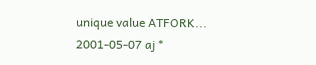unique value ATFORK...
2001-05-07 aj *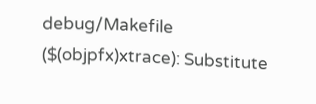debug/Makefile ($(objpfx)xtrace): Substitute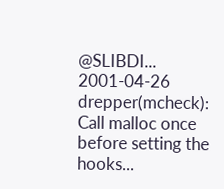@SLIBDI...
2001-04-26 drepper(mcheck): Call malloc once before setting the hooks...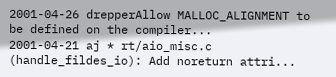2001-04-26 drepperAllow MALLOC_ALIGNMENT to be defined on the compiler...
2001-04-21 aj * rt/aio_misc.c (handle_fildes_io): Add noreturn attri...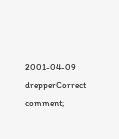2001-04-09 drepperCorrect comment;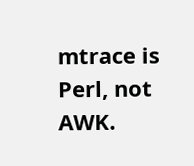mtrace is Perl, not AWK.